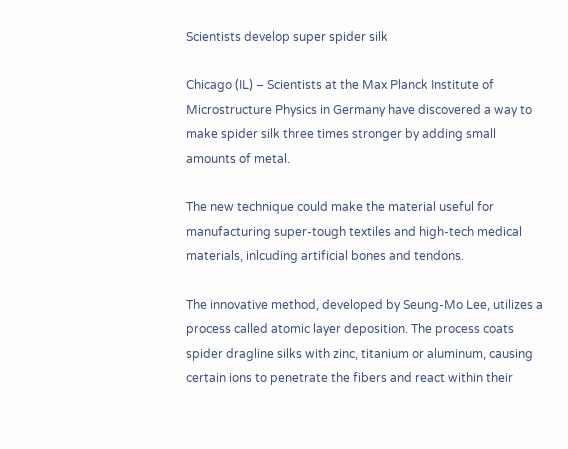Scientists develop super spider silk

Chicago (IL) – Scientists at the Max Planck Institute of Microstructure Physics in Germany have discovered a way to make spider silk three times stronger by adding small amounts of metal.

The new technique could make the material useful for manufacturing super-tough textiles and high-tech medical materials, inlcuding artificial bones and tendons.

The innovative method, developed by Seung-Mo Lee, utilizes a process called atomic layer deposition. The process coats spider dragline silks with zinc, titanium or aluminum, causing certain ions to penetrate the fibers and react within their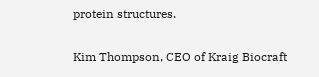protein structures.

Kim Thompson, CEO of Kraig Biocraft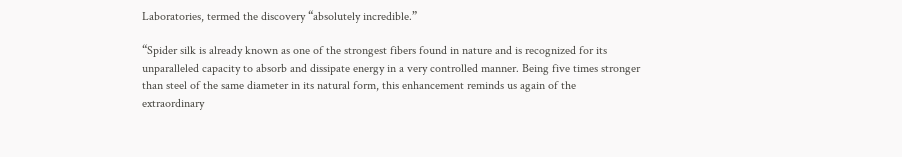Laboratories, termed the discovery “absolutely incredible.”

“Spider silk is already known as one of the strongest fibers found in nature and is recognized for its unparalleled capacity to absorb and dissipate energy in a very controlled manner. Being five times stronger than steel of the same diameter in its natural form, this enhancement reminds us again of the extraordinary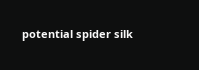potential spider silk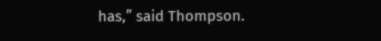has,” said Thompson.